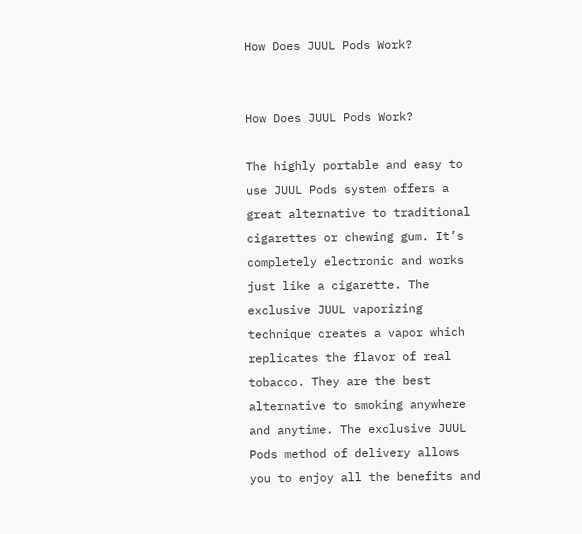How Does JUUL Pods Work?


How Does JUUL Pods Work?

The highly portable and easy to use JUUL Pods system offers a great alternative to traditional cigarettes or chewing gum. It’s completely electronic and works just like a cigarette. The exclusive JUUL vaporizing technique creates a vapor which replicates the flavor of real tobacco. They are the best alternative to smoking anywhere and anytime. The exclusive JUUL Pods method of delivery allows you to enjoy all the benefits and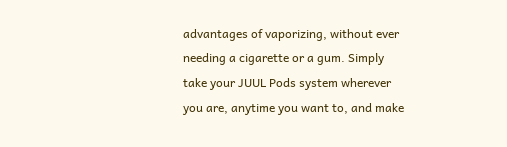advantages of vaporizing, without ever needing a cigarette or a gum. Simply take your JUUL Pods system wherever you are, anytime you want to, and make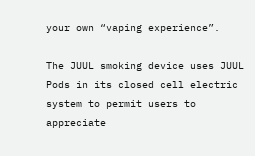your own “vaping experience”.

The JUUL smoking device uses JUUL Pods in its closed cell electric system to permit users to appreciate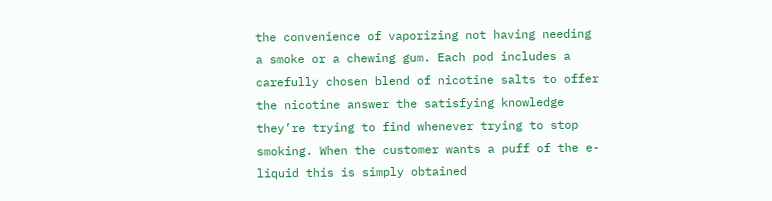the convenience of vaporizing not having needing a smoke or a chewing gum. Each pod includes a carefully chosen blend of nicotine salts to offer the nicotine answer the satisfying knowledge they’re trying to find whenever trying to stop smoking. When the customer wants a puff of the e-liquid this is simply obtained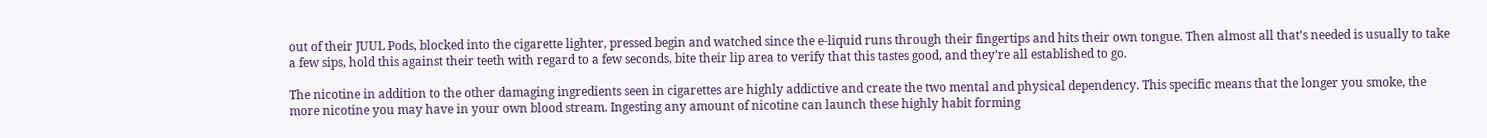out of their JUUL Pods, blocked into the cigarette lighter, pressed begin and watched since the e-liquid runs through their fingertips and hits their own tongue. Then almost all that’s needed is usually to take a few sips, hold this against their teeth with regard to a few seconds, bite their lip area to verify that this tastes good, and they’re all established to go.

The nicotine in addition to the other damaging ingredients seen in cigarettes are highly addictive and create the two mental and physical dependency. This specific means that the longer you smoke, the more nicotine you may have in your own blood stream. Ingesting any amount of nicotine can launch these highly habit forming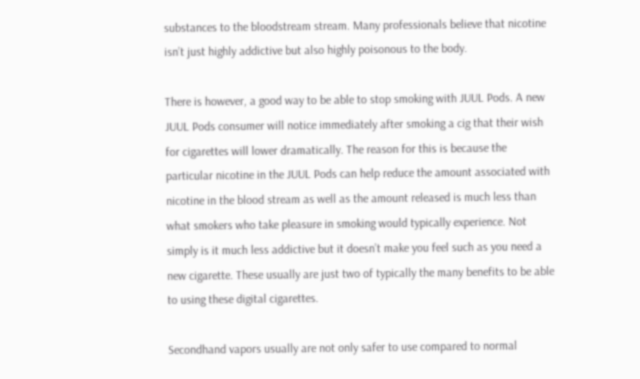substances to the bloodstream stream. Many professionals believe that nicotine isn’t just highly addictive but also highly poisonous to the body.

There is however, a good way to be able to stop smoking with JUUL Pods. A new JUUL Pods consumer will notice immediately after smoking a cig that their wish for cigarettes will lower dramatically. The reason for this is because the particular nicotine in the JUUL Pods can help reduce the amount associated with nicotine in the blood stream as well as the amount released is much less than what smokers who take pleasure in smoking would typically experience. Not simply is it much less addictive but it doesn’t make you feel such as you need a new cigarette. These usually are just two of typically the many benefits to be able to using these digital cigarettes.

Secondhand vapors usually are not only safer to use compared to normal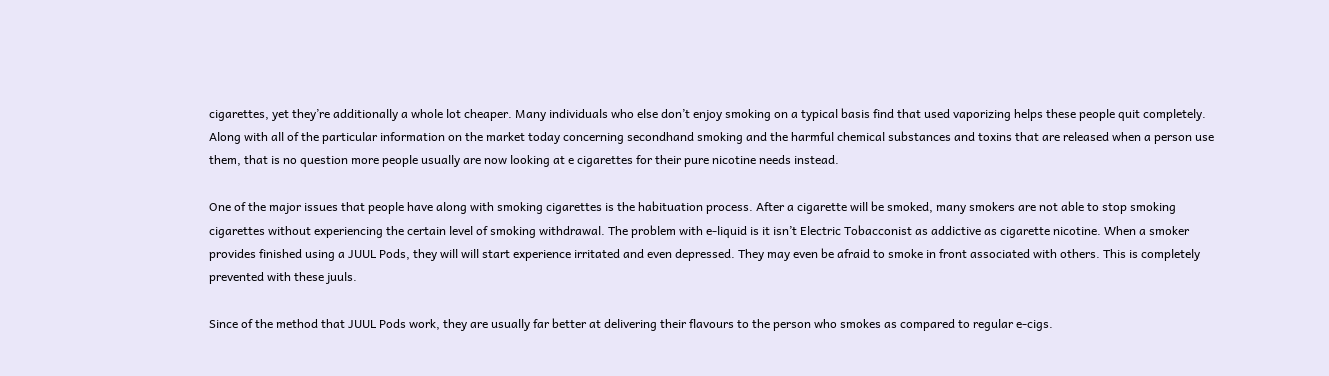cigarettes, yet they’re additionally a whole lot cheaper. Many individuals who else don’t enjoy smoking on a typical basis find that used vaporizing helps these people quit completely. Along with all of the particular information on the market today concerning secondhand smoking and the harmful chemical substances and toxins that are released when a person use them, that is no question more people usually are now looking at e cigarettes for their pure nicotine needs instead.

One of the major issues that people have along with smoking cigarettes is the habituation process. After a cigarette will be smoked, many smokers are not able to stop smoking cigarettes without experiencing the certain level of smoking withdrawal. The problem with e-liquid is it isn’t Electric Tobacconist as addictive as cigarette nicotine. When a smoker provides finished using a JUUL Pods, they will will start experience irritated and even depressed. They may even be afraid to smoke in front associated with others. This is completely prevented with these juuls.

Since of the method that JUUL Pods work, they are usually far better at delivering their flavours to the person who smokes as compared to regular e-cigs.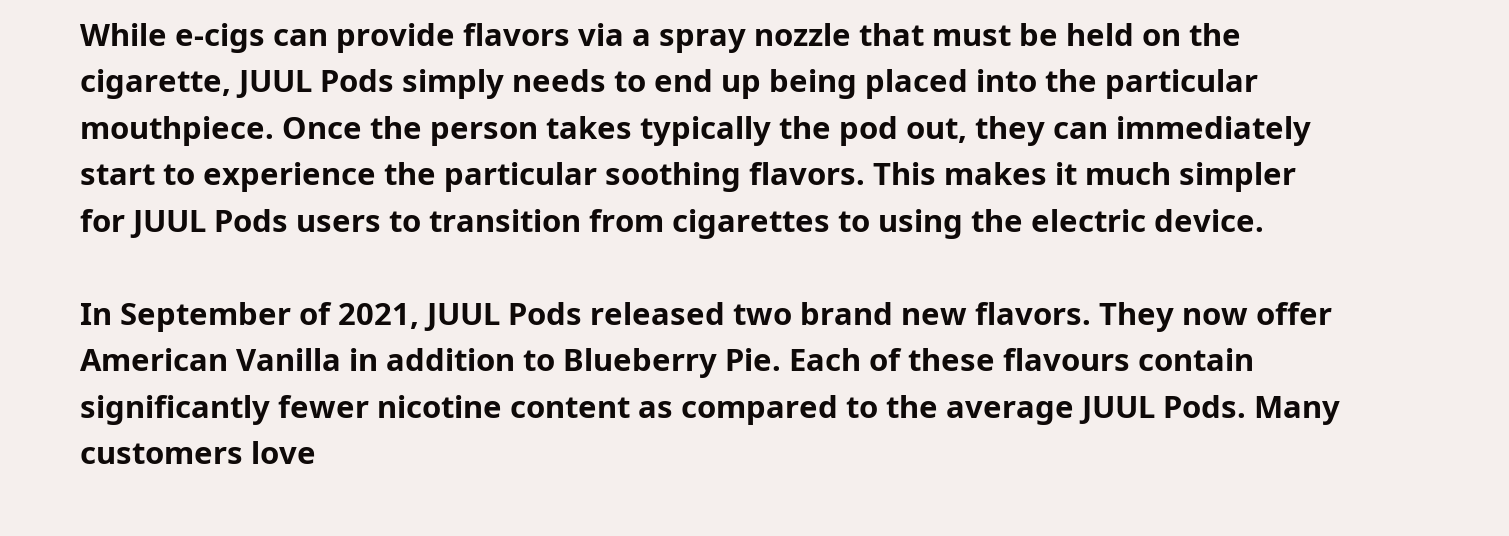While e-cigs can provide flavors via a spray nozzle that must be held on the cigarette, JUUL Pods simply needs to end up being placed into the particular mouthpiece. Once the person takes typically the pod out, they can immediately start to experience the particular soothing flavors. This makes it much simpler for JUUL Pods users to transition from cigarettes to using the electric device.

In September of 2021, JUUL Pods released two brand new flavors. They now offer American Vanilla in addition to Blueberry Pie. Each of these flavours contain significantly fewer nicotine content as compared to the average JUUL Pods. Many customers love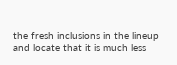the fresh inclusions in the lineup and locate that it is much less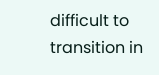difficult to transition in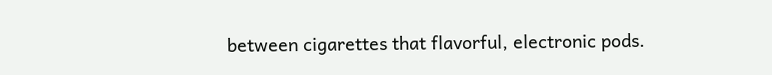between cigarettes that flavorful, electronic pods.